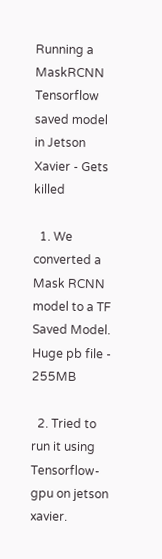Running a MaskRCNN Tensorflow saved model in Jetson Xavier - Gets killed

  1. We converted a Mask RCNN model to a TF Saved Model. Huge pb file - 255MB

  2. Tried to run it using Tensorflow-gpu on jetson xavier.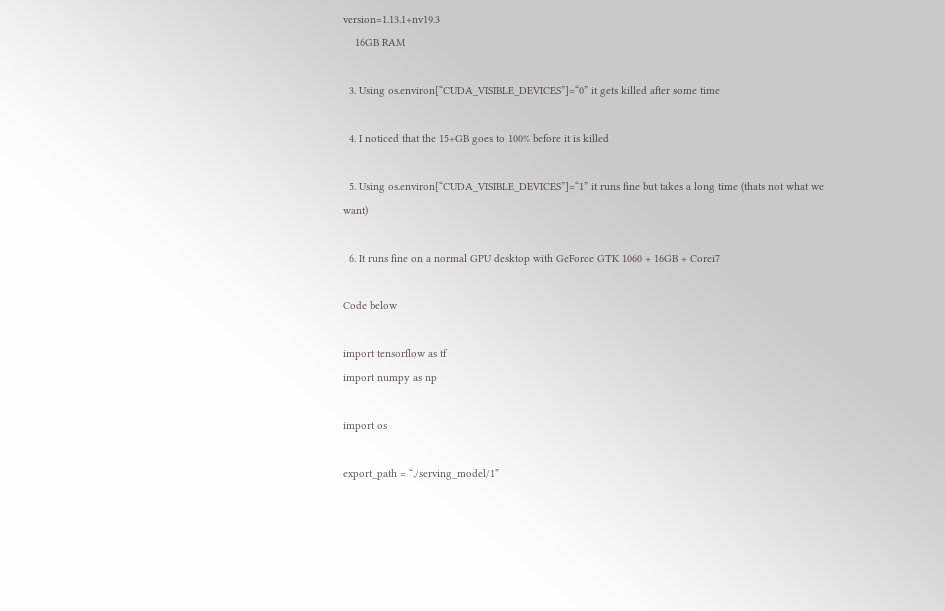version=1.13.1+nv19.3
    16GB RAM

  3. Using os.environ[“CUDA_VISIBLE_DEVICES”]=“0” it gets killed after some time

  4. I noticed that the 15+GB goes to 100% before it is killed

  5. Using os.environ[“CUDA_VISIBLE_DEVICES”]=“1” it runs fine but takes a long time (thats not what we want)

  6. It runs fine on a normal GPU desktop with GeForce GTK 1060 + 16GB + Corei7

Code below

import tensorflow as tf
import numpy as np

import os

export_path = “./serving_model/1”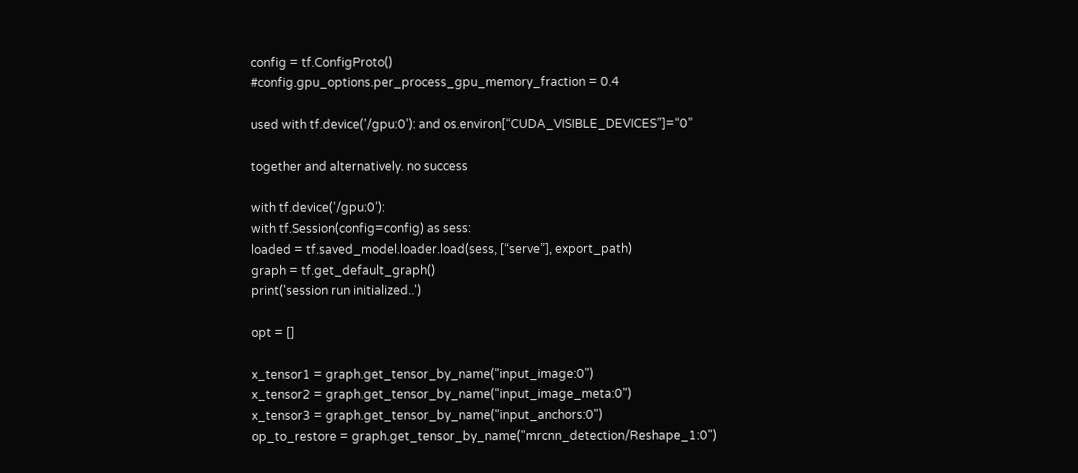config = tf.ConfigProto()
#config.gpu_options.per_process_gpu_memory_fraction = 0.4

used with tf.device(’/gpu:0’): and os.environ[“CUDA_VISIBLE_DEVICES”]=“0”

together and alternatively. no success

with tf.device(’/gpu:0’):
with tf.Session(config=config) as sess:
loaded = tf.saved_model.loader.load(sess, [“serve”], export_path)
graph = tf.get_default_graph()
print('session run initialized..')

opt = []

x_tensor1 = graph.get_tensor_by_name("input_image:0")
x_tensor2 = graph.get_tensor_by_name("input_image_meta:0")
x_tensor3 = graph.get_tensor_by_name("input_anchors:0")
op_to_restore = graph.get_tensor_by_name("mrcnn_detection/Reshape_1:0")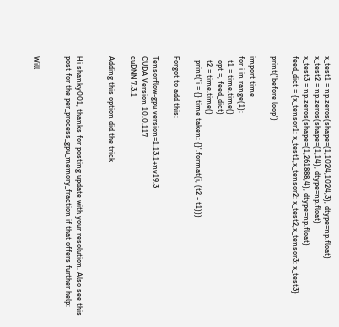x_test1 = np.zeros(shape=(1,1024,1024,3), dtype=np.float)
x_test2 = np.zeros(shape=(1,14), dtype=np.float)
x_test3 = np.zeros(shape=(1,261888,4), dtype=np.float)
feed_dict = {x_tensor1: x_test1,x_tensor2: x_test2,x_tensor3: x_test3}

print('before loop')

import time
for i in range(1):
  t1 = time.time()
  opt =, feed_dict)
  t2 = time.time()
  print('i = {} time taken: {}'.format(i, (t2 - t1)))

Forgot to add this:

Tensorflow-gpu version=1.13.1+nv19.3
CUDA Version 10.0.117
cuDNN 7.3.1

Adding this option did the trick


Hi shanky001, thanks for posting update with your resolution. Also see this post for the per_process_gpu_memory_fraction if that offers further help:


Will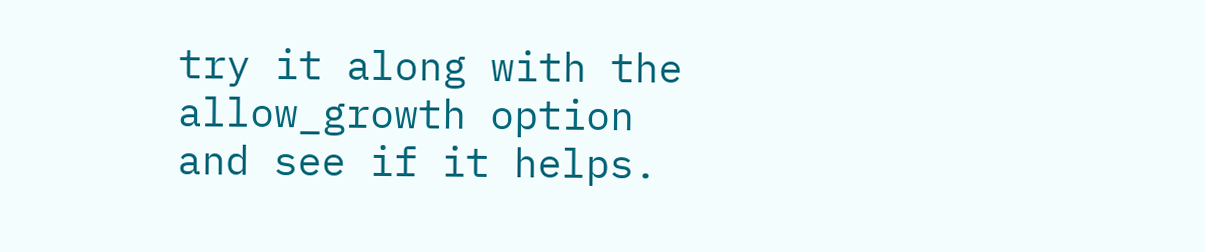try it along with the allow_growth option and see if it helps.